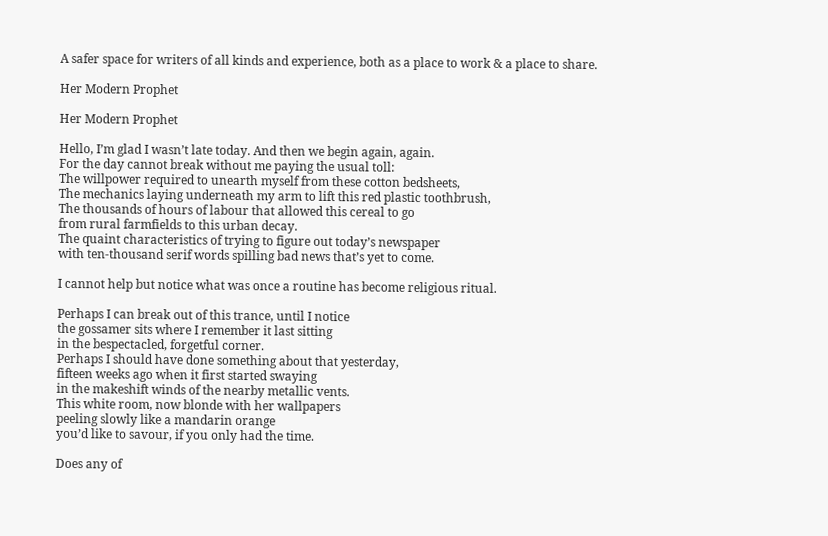A safer space for writers of all kinds and experience, both as a place to work & a place to share.

Her Modern Prophet

Her Modern Prophet

Hello, I’m glad I wasn’t late today. And then we begin again, again.
For the day cannot break without me paying the usual toll:
The willpower required to unearth myself from these cotton bedsheets,
The mechanics laying underneath my arm to lift this red plastic toothbrush,
The thousands of hours of labour that allowed this cereal to go
from rural farmfields to this urban decay.
The quaint characteristics of trying to figure out today’s newspaper
with ten-thousand serif words spilling bad news that’s yet to come.

I cannot help but notice what was once a routine has become religious ritual.

Perhaps I can break out of this trance, until I notice
the gossamer sits where I remember it last sitting
in the bespectacled, forgetful corner.
Perhaps I should have done something about that yesterday,
fifteen weeks ago when it first started swaying
in the makeshift winds of the nearby metallic vents.
This white room, now blonde with her wallpapers
peeling slowly like a mandarin orange
you’d like to savour, if you only had the time.

Does any of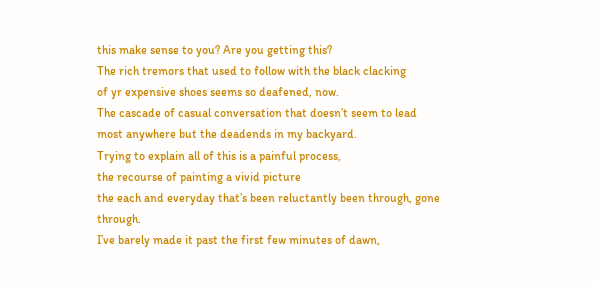this make sense to you? Are you getting this?
The rich tremors that used to follow with the black clacking
of yr expensive shoes seems so deafened, now.
The cascade of casual conversation that doesn’t seem to lead
most anywhere but the deadends in my backyard.
Trying to explain all of this is a painful process,
the recourse of painting a vivid picture
the each and everyday that’s been reluctantly been through, gone through.
I’ve barely made it past the first few minutes of dawn,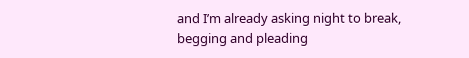and I’m already asking night to break,
begging and pleading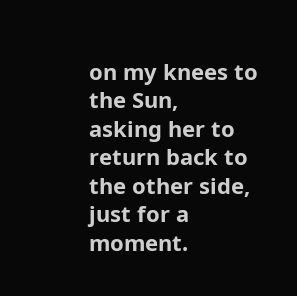on my knees to the Sun,
asking her to return back to the other side, just for a moment.